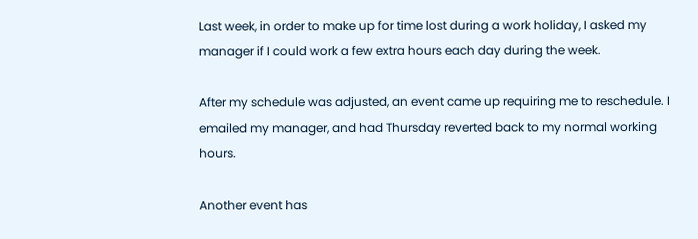Last week, in order to make up for time lost during a work holiday, I asked my manager if I could work a few extra hours each day during the week.

After my schedule was adjusted, an event came up requiring me to reschedule. I emailed my manager, and had Thursday reverted back to my normal working hours.

Another event has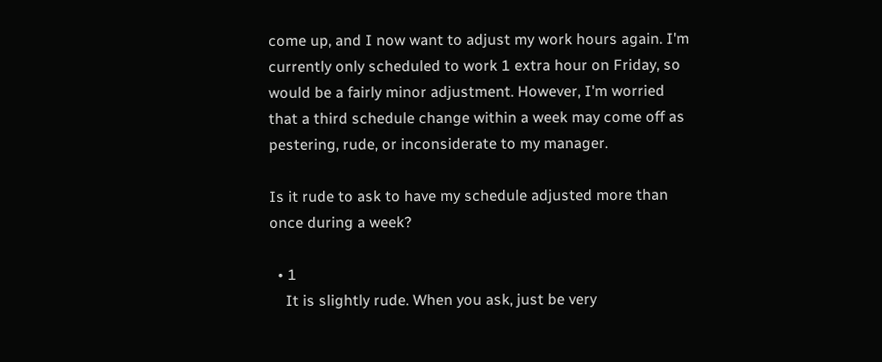come up, and I now want to adjust my work hours again. I'm currently only scheduled to work 1 extra hour on Friday, so would be a fairly minor adjustment. However, I'm worried that a third schedule change within a week may come off as pestering, rude, or inconsiderate to my manager.

Is it rude to ask to have my schedule adjusted more than once during a week?

  • 1
    It is slightly rude. When you ask, just be very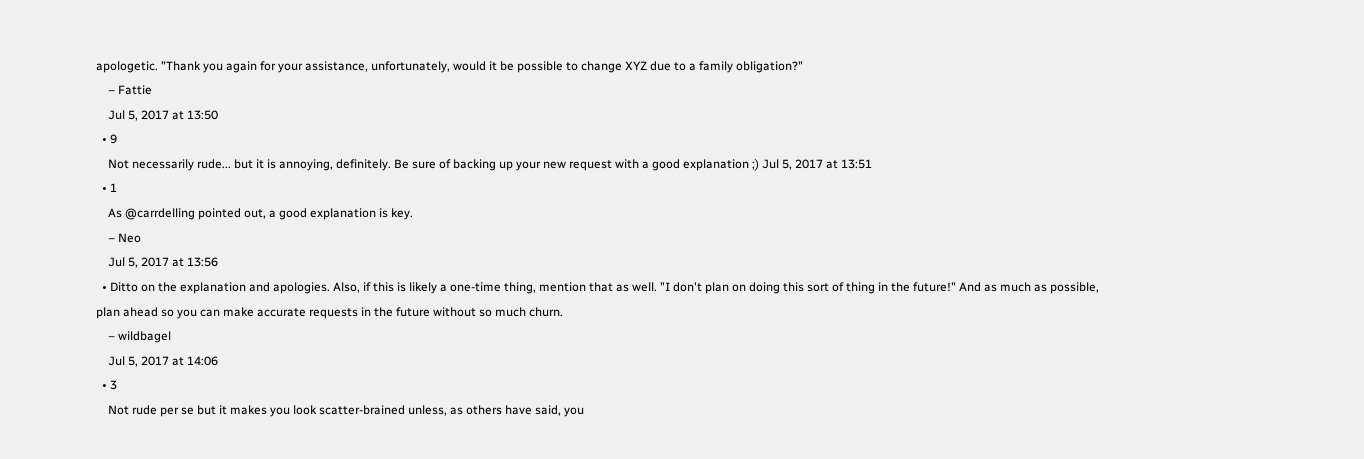apologetic. "Thank you again for your assistance, unfortunately, would it be possible to change XYZ due to a family obligation?"
    – Fattie
    Jul 5, 2017 at 13:50
  • 9
    Not necessarily rude... but it is annoying, definitely. Be sure of backing up your new request with a good explanation ;) Jul 5, 2017 at 13:51
  • 1
    As @carrdelling pointed out, a good explanation is key.
    – Neo
    Jul 5, 2017 at 13:56
  • Ditto on the explanation and apologies. Also, if this is likely a one-time thing, mention that as well. "I don't plan on doing this sort of thing in the future!" And as much as possible, plan ahead so you can make accurate requests in the future without so much churn.
    – wildbagel
    Jul 5, 2017 at 14:06
  • 3
    Not rude per se but it makes you look scatter-brained unless, as others have said, you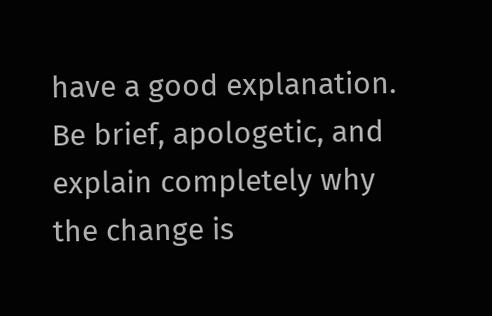have a good explanation. Be brief, apologetic, and explain completely why the change is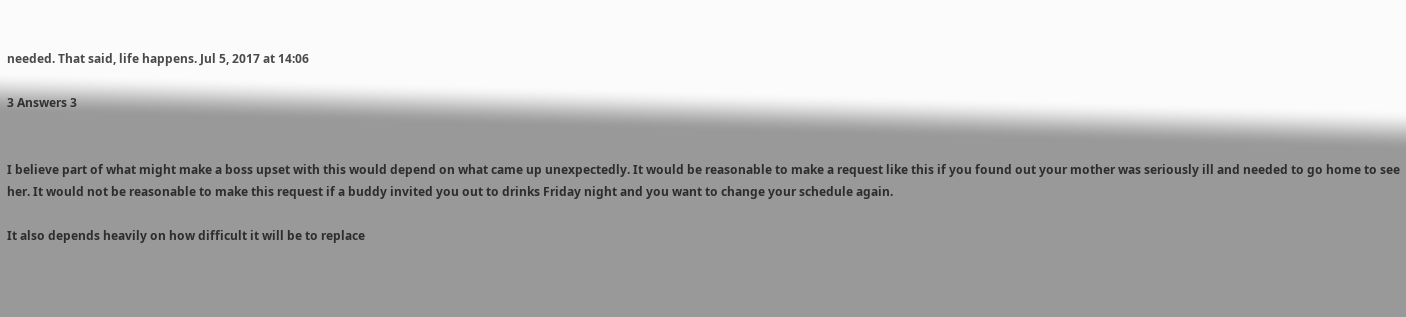needed. That said, life happens. Jul 5, 2017 at 14:06

3 Answers 3


I believe part of what might make a boss upset with this would depend on what came up unexpectedly. It would be reasonable to make a request like this if you found out your mother was seriously ill and needed to go home to see her. It would not be reasonable to make this request if a buddy invited you out to drinks Friday night and you want to change your schedule again.

It also depends heavily on how difficult it will be to replace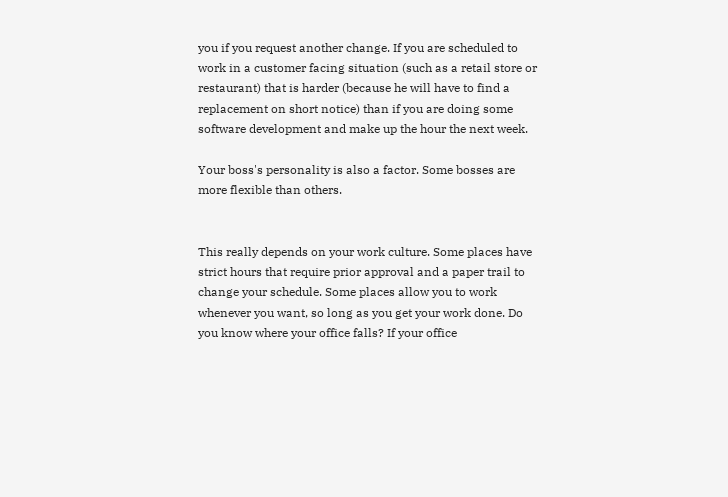you if you request another change. If you are scheduled to work in a customer facing situation (such as a retail store or restaurant) that is harder (because he will have to find a replacement on short notice) than if you are doing some software development and make up the hour the next week.

Your boss's personality is also a factor. Some bosses are more flexible than others.


This really depends on your work culture. Some places have strict hours that require prior approval and a paper trail to change your schedule. Some places allow you to work whenever you want, so long as you get your work done. Do you know where your office falls? If your office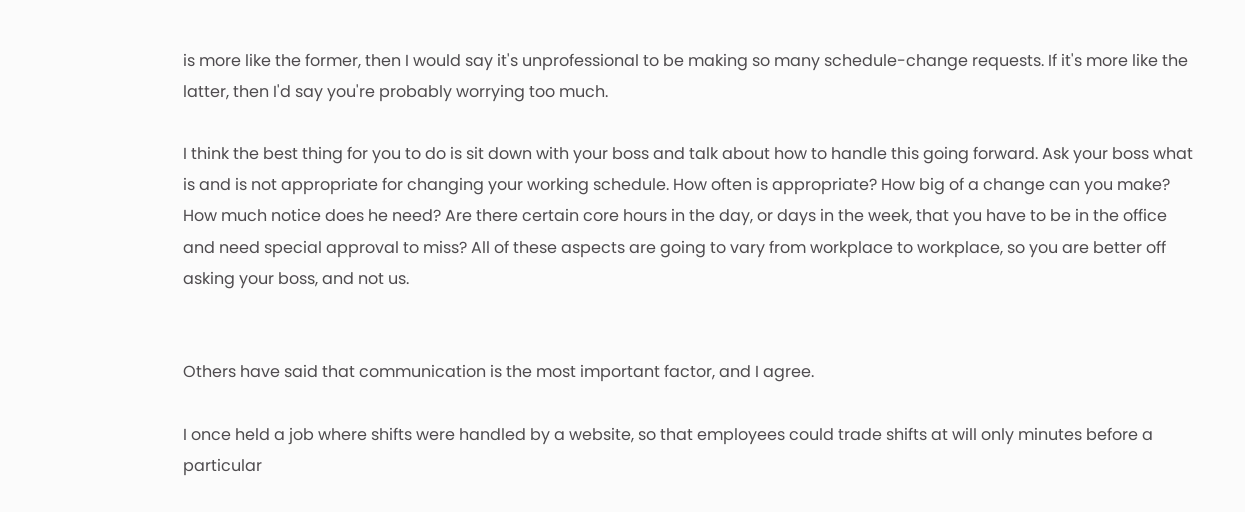is more like the former, then I would say it's unprofessional to be making so many schedule-change requests. If it's more like the latter, then I'd say you're probably worrying too much.

I think the best thing for you to do is sit down with your boss and talk about how to handle this going forward. Ask your boss what is and is not appropriate for changing your working schedule. How often is appropriate? How big of a change can you make? How much notice does he need? Are there certain core hours in the day, or days in the week, that you have to be in the office and need special approval to miss? All of these aspects are going to vary from workplace to workplace, so you are better off asking your boss, and not us.


Others have said that communication is the most important factor, and I agree.

I once held a job where shifts were handled by a website, so that employees could trade shifts at will only minutes before a particular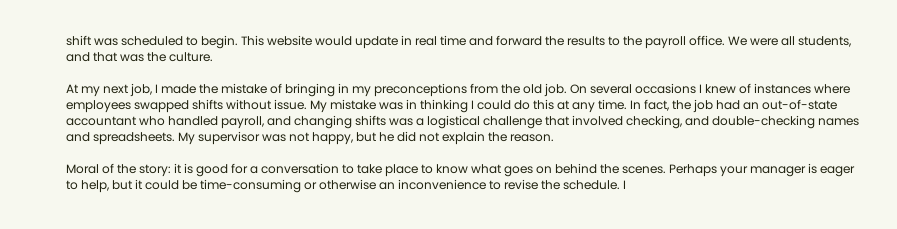shift was scheduled to begin. This website would update in real time and forward the results to the payroll office. We were all students, and that was the culture.

At my next job, I made the mistake of bringing in my preconceptions from the old job. On several occasions I knew of instances where employees swapped shifts without issue. My mistake was in thinking I could do this at any time. In fact, the job had an out-of-state accountant who handled payroll, and changing shifts was a logistical challenge that involved checking, and double-checking names and spreadsheets. My supervisor was not happy, but he did not explain the reason.

Moral of the story: it is good for a conversation to take place to know what goes on behind the scenes. Perhaps your manager is eager to help, but it could be time-consuming or otherwise an inconvenience to revise the schedule. I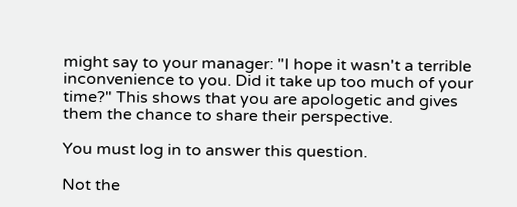might say to your manager: "I hope it wasn't a terrible inconvenience to you. Did it take up too much of your time?" This shows that you are apologetic and gives them the chance to share their perspective.

You must log in to answer this question.

Not the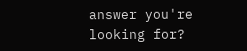answer you're looking for?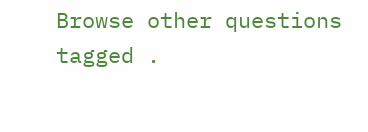Browse other questions tagged .